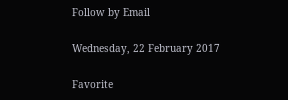Follow by Email

Wednesday, 22 February 2017

Favorite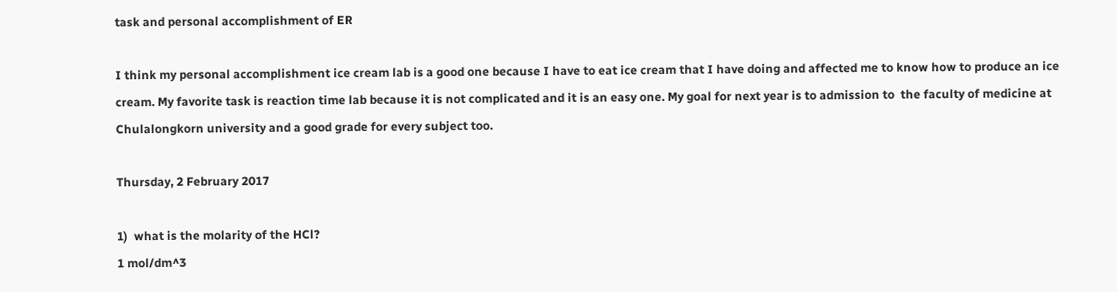task and personal accomplishment of ER

I think my personal accomplishment ice cream lab is a good one because I have to eat ice cream that I have doing and affected me to know how to produce an ice cream. My favorite task is reaction time lab because it is not complicated and it is an easy one. My goal for next year is to admission to  the faculty of medicine at Chulalongkorn university and a good grade for every subject too.

Thursday, 2 February 2017

1)  what is the molarity of the HCl?
1 mol/dm^3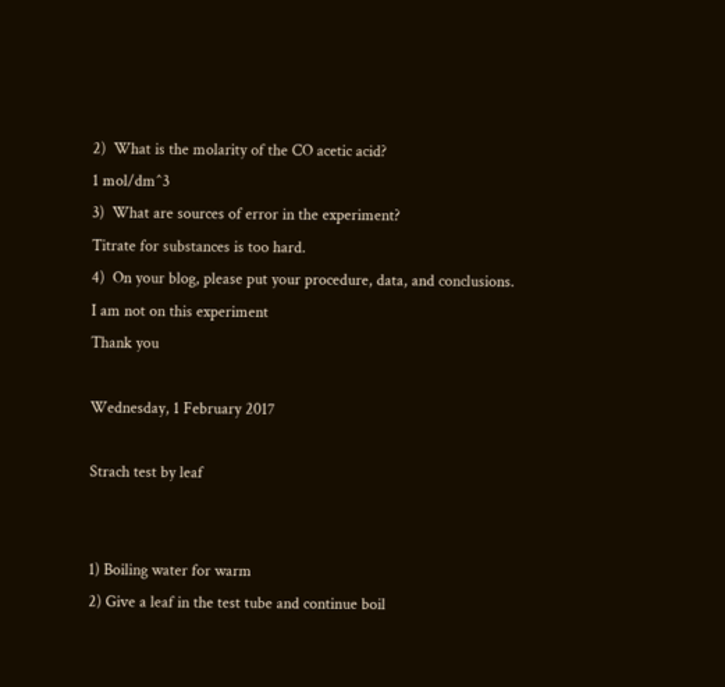2)  What is the molarity of the CO acetic acid?
1 mol/dm^3
3)  What are sources of error in the experiment?
Titrate for substances is too hard.
4)  On your blog, please put your procedure, data, and conclusions.
I am not on this experiment
Thank you

Wednesday, 1 February 2017

Strach test by leaf


1) Boiling water for warm
2) Give a leaf in the test tube and continue boil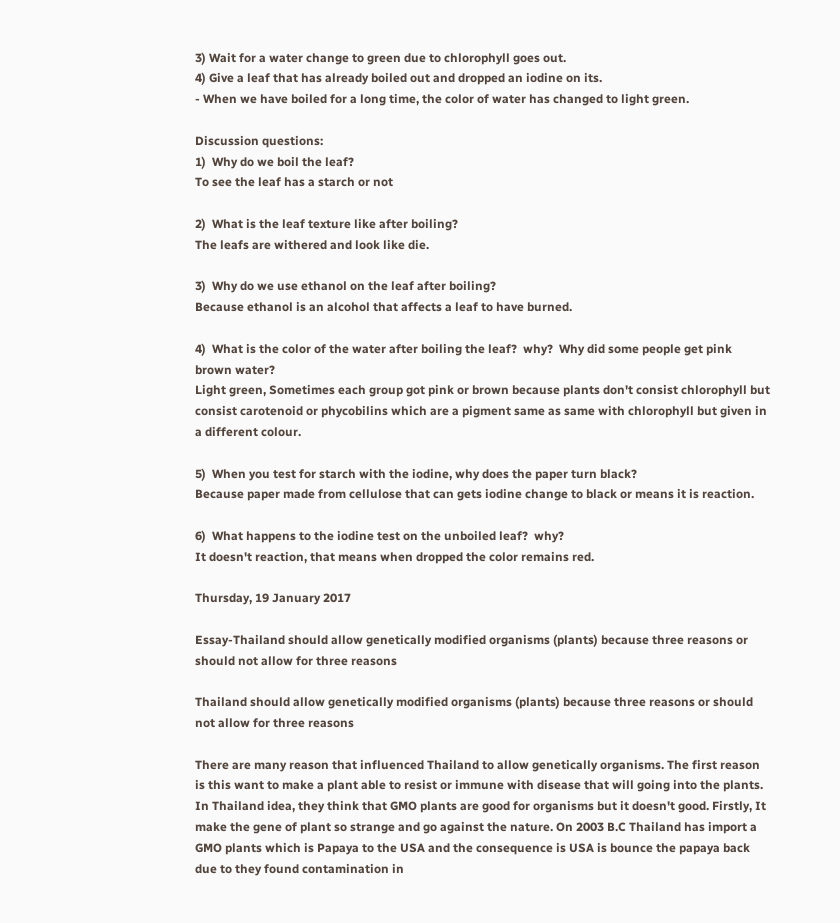3) Wait for a water change to green due to chlorophyll goes out.
4) Give a leaf that has already boiled out and dropped an iodine on its.
- When we have boiled for a long time, the color of water has changed to light green.

Discussion questions:
1)  Why do we boil the leaf?
To see the leaf has a starch or not

2)  What is the leaf texture like after boiling?
The leafs are withered and look like die.

3)  Why do we use ethanol on the leaf after boiling?
Because ethanol is an alcohol that affects a leaf to have burned.

4)  What is the color of the water after boiling the leaf?  why?  Why did some people get pink brown water?
Light green, Sometimes each group got pink or brown because plants don't consist chlorophyll but consist carotenoid or phycobilins which are a pigment same as same with chlorophyll but given in a different colour.

5)  When you test for starch with the iodine, why does the paper turn black?
Because paper made from cellulose that can gets iodine change to black or means it is reaction.

6)  What happens to the iodine test on the unboiled leaf?  why?
It doesn't reaction, that means when dropped the color remains red.

Thursday, 19 January 2017

Essay-Thailand should allow genetically modified organisms (plants) because three reasons or should not allow for three reasons

Thailand should allow genetically modified organisms (plants) because three reasons or should not allow for three reasons

There are many reason that influenced Thailand to allow genetically organisms. The first reason is this want to make a plant able to resist or immune with disease that will going into the plants. In Thailand idea, they think that GMO plants are good for organisms but it doesn't good. Firstly, It make the gene of plant so strange and go against the nature. On 2003 B.C Thailand has import a GMO plants which is Papaya to the USA and the consequence is USA is bounce the papaya back due to they found contamination in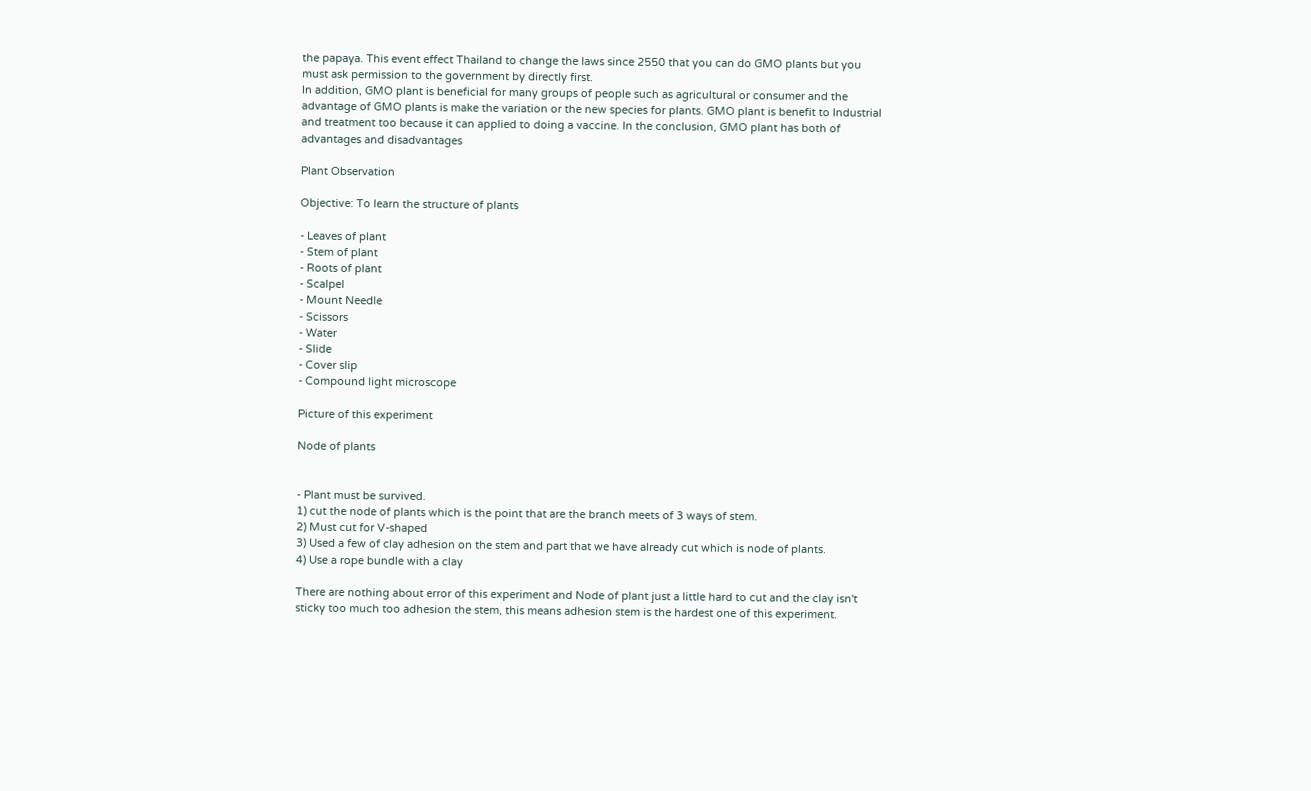the papaya. This event effect Thailand to change the laws since 2550 that you can do GMO plants but you must ask permission to the government by directly first.
In addition, GMO plant is beneficial for many groups of people such as agricultural or consumer and the advantage of GMO plants is make the variation or the new species for plants. GMO plant is benefit to Industrial and treatment too because it can applied to doing a vaccine. In the conclusion, GMO plant has both of advantages and disadvantages

Plant Observation

Objective: To learn the structure of plants

- Leaves of plant
- Stem of plant
- Roots of plant
- Scalpel
- Mount Needle
- Scissors
- Water
- Slide
- Cover slip
- Compound light microscope

Picture of this experiment

Node of plants


- Plant must be survived.
1) cut the node of plants which is the point that are the branch meets of 3 ways of stem.
2) Must cut for V-shaped
3) Used a few of clay adhesion on the stem and part that we have already cut which is node of plants.
4) Use a rope bundle with a clay

There are nothing about error of this experiment and Node of plant just a little hard to cut and the clay isn't sticky too much too adhesion the stem, this means adhesion stem is the hardest one of this experiment.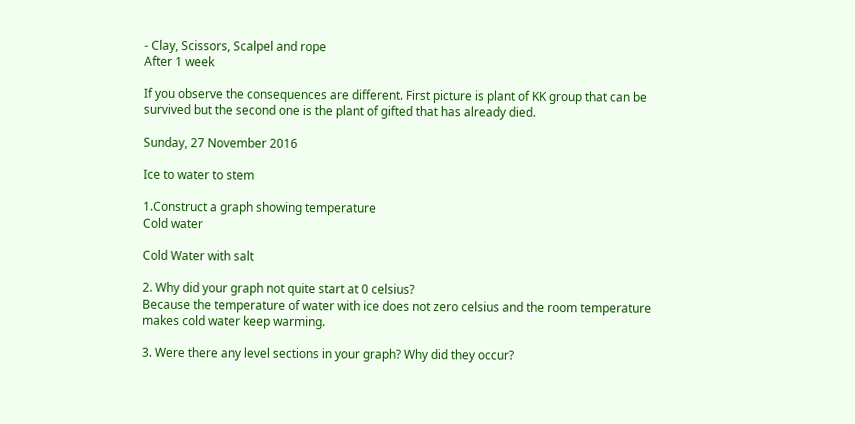- Clay, Scissors, Scalpel and rope
After 1 week

If you observe the consequences are different. First picture is plant of KK group that can be survived but the second one is the plant of gifted that has already died.

Sunday, 27 November 2016

Ice to water to stem

1.Construct a graph showing temperature
Cold water

Cold Water with salt

2. Why did your graph not quite start at 0 celsius?
Because the temperature of water with ice does not zero celsius and the room temperature makes cold water keep warming.

3. Were there any level sections in your graph? Why did they occur?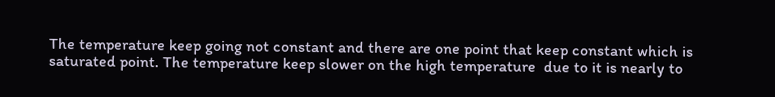The temperature keep going not constant and there are one point that keep constant which is saturated point. The temperature keep slower on the high temperature  due to it is nearly to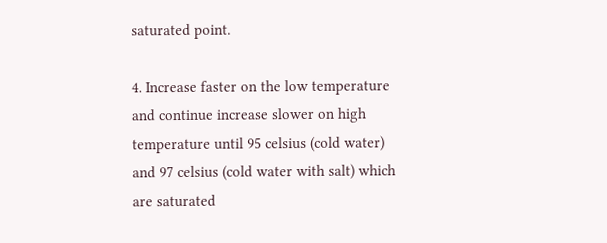saturated point.

4. Increase faster on the low temperature and continue increase slower on high temperature until 95 celsius (cold water) and 97 celsius (cold water with salt) which are saturated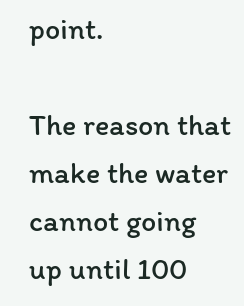point.

The reason that make the water cannot going up until 100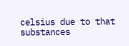celsius due to that substances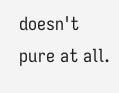doesn't pure at all.